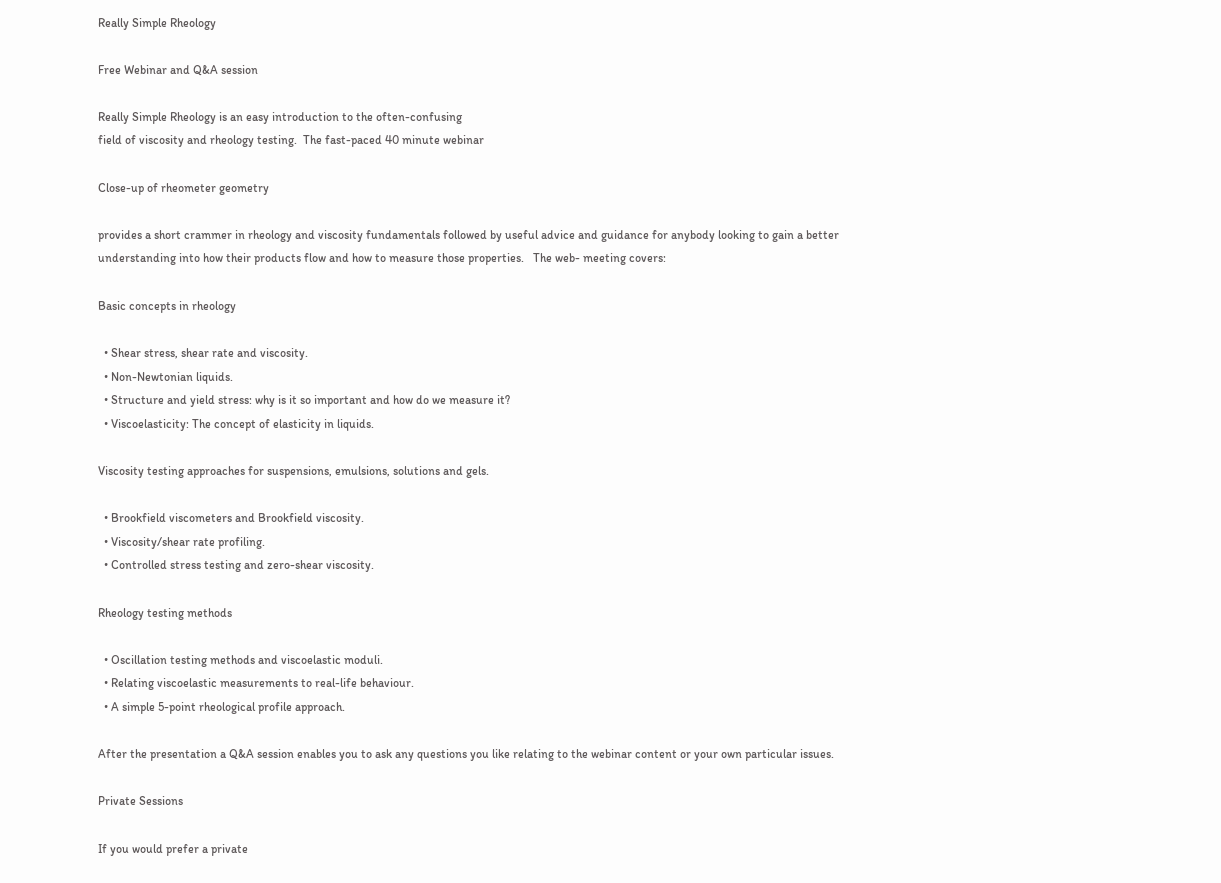Really Simple Rheology

Free Webinar and Q&A session

Really Simple Rheology is an easy introduction to the often-confusing
field of viscosity and rheology testing.  The fast-paced 40 minute webinar

Close-up of rheometer geometry

provides a short crammer in rheology and viscosity fundamentals followed by useful advice and guidance for anybody looking to gain a better understanding into how their products flow and how to measure those properties.   The web- meeting covers:

Basic concepts in rheology

  • Shear stress, shear rate and viscosity.
  • Non-Newtonian liquids.
  • Structure and yield stress: why is it so important and how do we measure it?
  • Viscoelasticity: The concept of elasticity in liquids.

Viscosity testing approaches for suspensions, emulsions, solutions and gels.

  • Brookfield viscometers and Brookfield viscosity.
  • Viscosity/shear rate profiling.
  • Controlled stress testing and zero-shear viscosity.

Rheology testing methods

  • Oscillation testing methods and viscoelastic moduli.
  • Relating viscoelastic measurements to real-life behaviour.
  • A simple 5-point rheological profile approach.

After the presentation a Q&A session enables you to ask any questions you like relating to the webinar content or your own particular issues.

Private Sessions

If you would prefer a private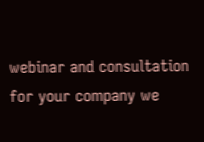webinar and consultation for your company we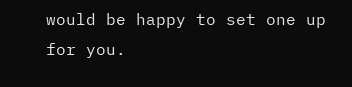would be happy to set one up for you.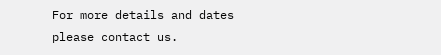For more details and dates please contact us.